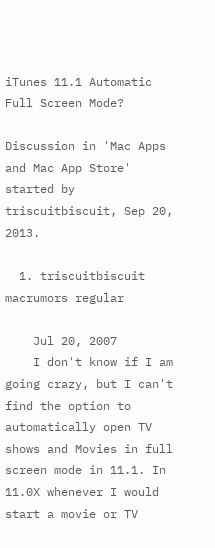iTunes 11.1 Automatic Full Screen Mode?

Discussion in 'Mac Apps and Mac App Store' started by triscuitbiscuit, Sep 20, 2013.

  1. triscuitbiscuit macrumors regular

    Jul 20, 2007
    I don't know if I am going crazy, but I can't find the option to automatically open TV shows and Movies in full screen mode in 11.1. In 11.0X whenever I would start a movie or TV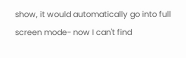show, it would automatically go into full screen mode- now I can't find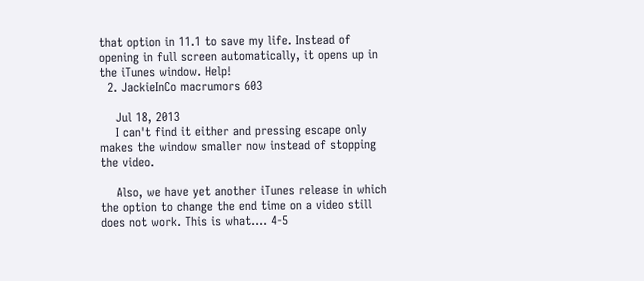that option in 11.1 to save my life. Instead of opening in full screen automatically, it opens up in the iTunes window. Help!
  2. JackieInCo macrumors 603

    Jul 18, 2013
    I can't find it either and pressing escape only makes the window smaller now instead of stopping the video.

    Also, we have yet another iTunes release in which the option to change the end time on a video still does not work. This is what.... 4-5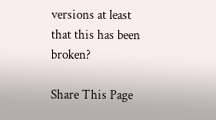versions at least that this has been broken?

Share This Page